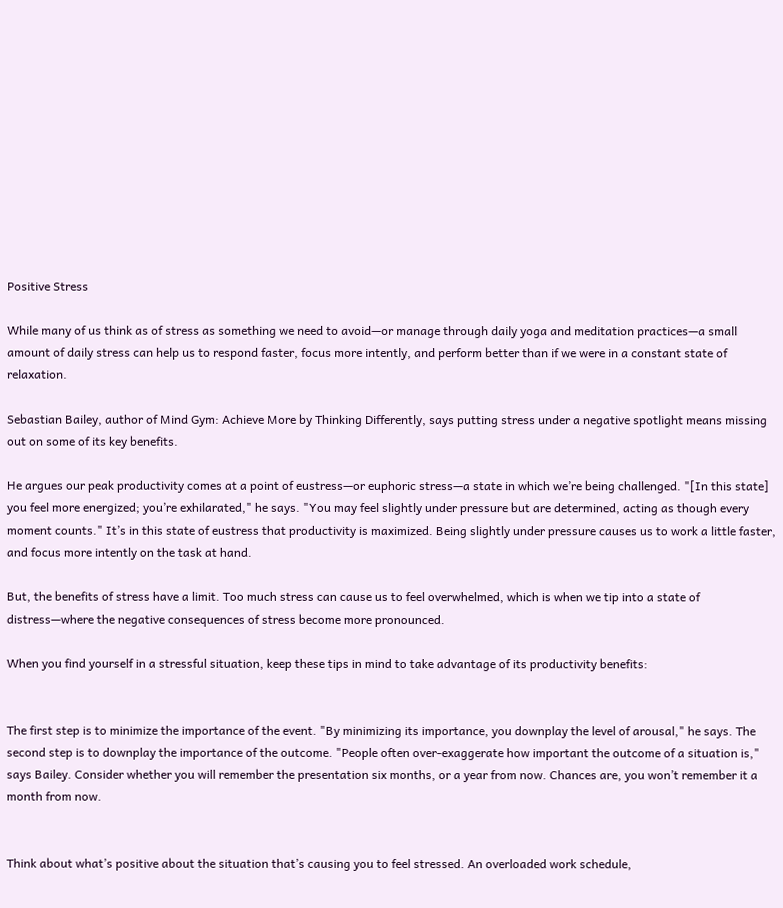Positive Stress

While many of us think as of stress as something we need to avoid—or manage through daily yoga and meditation practices—a small amount of daily stress can help us to respond faster, focus more intently, and perform better than if we were in a constant state of relaxation.

Sebastian Bailey, author of Mind Gym: Achieve More by Thinking Differently, says putting stress under a negative spotlight means missing out on some of its key benefits.

He argues our peak productivity comes at a point of eustress—or euphoric stress—a state in which we’re being challenged. "[In this state] you feel more energized; you’re exhilarated," he says. "You may feel slightly under pressure but are determined, acting as though every moment counts." It’s in this state of eustress that productivity is maximized. Being slightly under pressure causes us to work a little faster, and focus more intently on the task at hand.

But, the benefits of stress have a limit. Too much stress can cause us to feel overwhelmed, which is when we tip into a state of distress—where the negative consequences of stress become more pronounced.

When you find yourself in a stressful situation, keep these tips in mind to take advantage of its productivity benefits:


The first step is to minimize the importance of the event. "By minimizing its importance, you downplay the level of arousal," he says. The second step is to downplay the importance of the outcome. "People often over-exaggerate how important the outcome of a situation is," says Bailey. Consider whether you will remember the presentation six months, or a year from now. Chances are, you won’t remember it a month from now.


Think about what’s positive about the situation that’s causing you to feel stressed. An overloaded work schedule,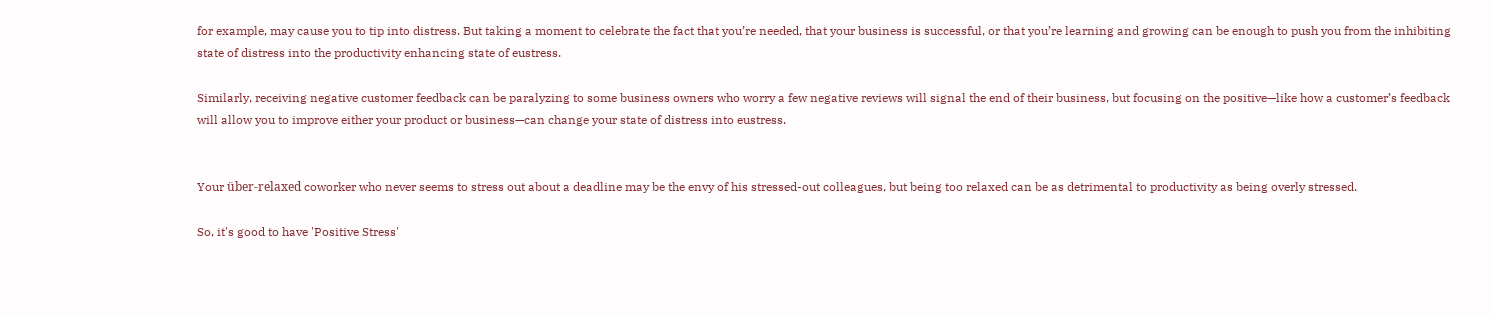for example, may cause you to tip into distress. But taking a moment to celebrate the fact that you’re needed, that your business is successful, or that you’re learning and growing can be enough to push you from the inhibiting state of distress into the productivity enhancing state of eustress.

Similarly, receiving negative customer feedback can be paralyzing to some business owners who worry a few negative reviews will signal the end of their business, but focusing on the positive—like how a customer’s feedback will allow you to improve either your product or business—can change your state of distress into eustress.


Your über-relaxed coworker who never seems to stress out about a deadline may be the envy of his stressed-out colleagues, but being too relaxed can be as detrimental to productivity as being overly stressed.

So, it's good to have 'Positive Stress'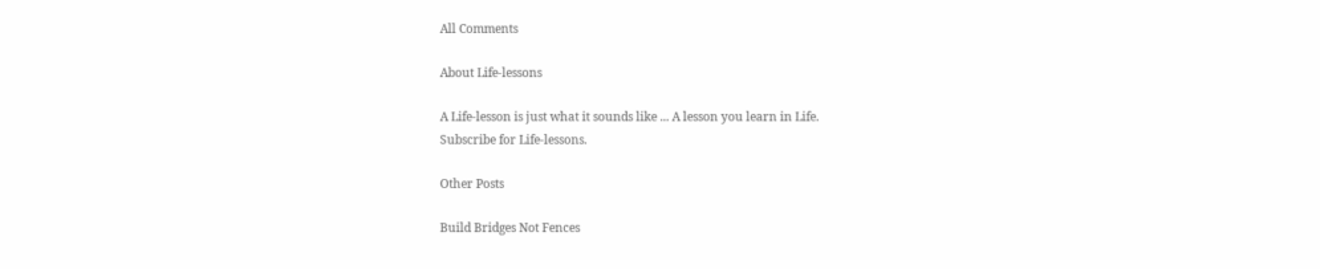All Comments

About Life-lessons

A Life-lesson is just what it sounds like ... A lesson you learn in Life.
Subscribe for Life-lessons.

Other Posts

Build Bridges Not Fences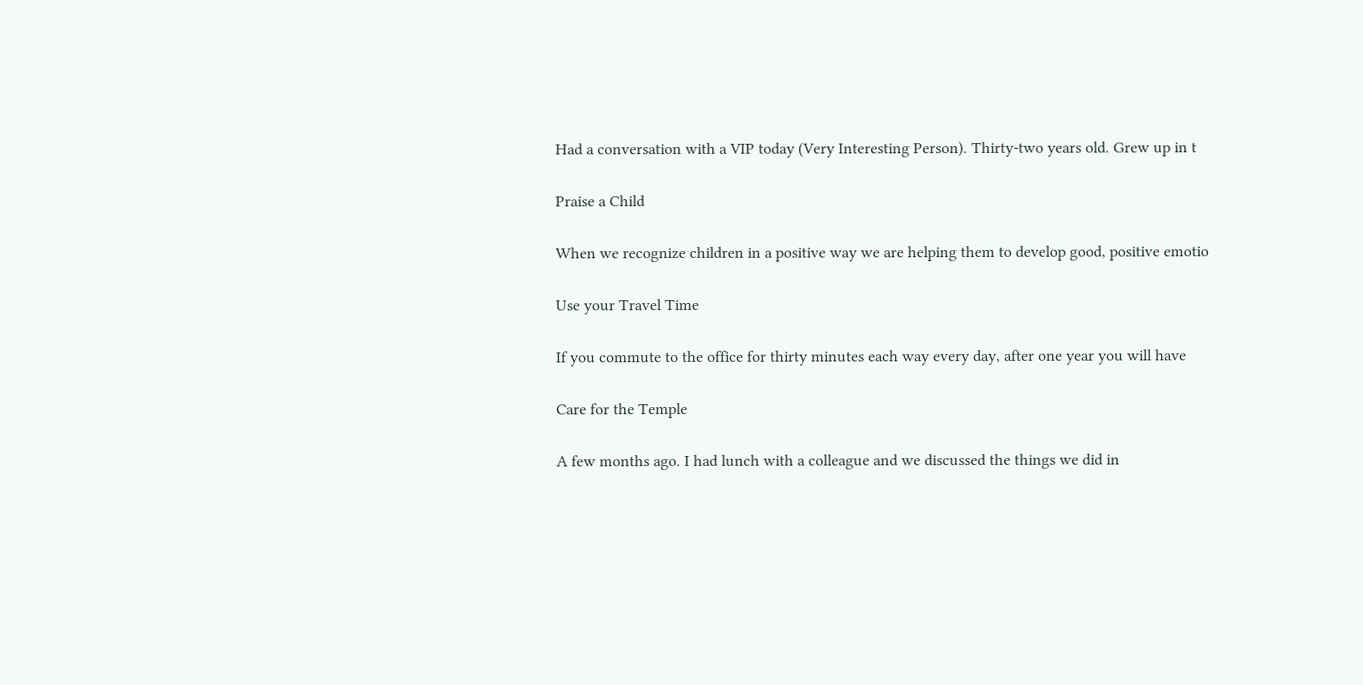Had a conversation with a VIP today (Very Interesting Person). Thirty-two years old. Grew up in t

Praise a Child

When we recognize children in a positive way we are helping them to develop good, positive emotio

Use your Travel Time

If you commute to the office for thirty minutes each way every day, after one year you will have

Care for the Temple

A few months ago. I had lunch with a colleague and we discussed the things we did in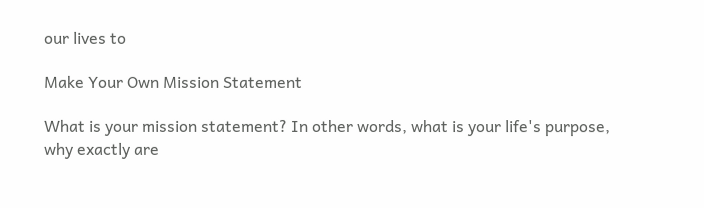our lives to

Make Your Own Mission Statement

What is your mission statement? In other words, what is your life's purpose, why exactly are